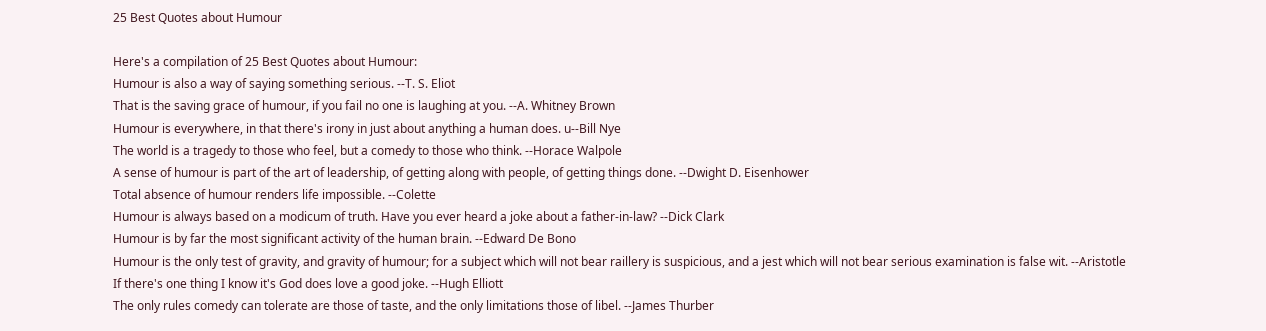25 Best Quotes about Humour

Here's a compilation of 25 Best Quotes about Humour:
Humour is also a way of saying something serious. --T. S. Eliot
That is the saving grace of humour, if you fail no one is laughing at you. --A. Whitney Brown
Humour is everywhere, in that there's irony in just about anything a human does. u--Bill Nye
The world is a tragedy to those who feel, but a comedy to those who think. --Horace Walpole
A sense of humour is part of the art of leadership, of getting along with people, of getting things done. --Dwight D. Eisenhower
Total absence of humour renders life impossible. --Colette
Humour is always based on a modicum of truth. Have you ever heard a joke about a father-in-law? --Dick Clark
Humour is by far the most significant activity of the human brain. --Edward De Bono
Humour is the only test of gravity, and gravity of humour; for a subject which will not bear raillery is suspicious, and a jest which will not bear serious examination is false wit. --Aristotle
If there's one thing I know it's God does love a good joke. --Hugh Elliott
The only rules comedy can tolerate are those of taste, and the only limitations those of libel. --James Thurber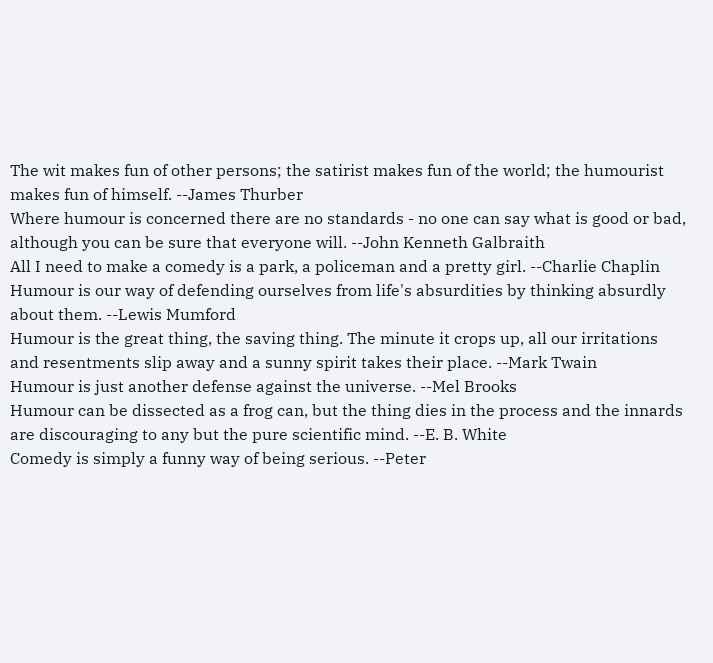The wit makes fun of other persons; the satirist makes fun of the world; the humourist makes fun of himself. --James Thurber
Where humour is concerned there are no standards - no one can say what is good or bad, although you can be sure that everyone will. --John Kenneth Galbraith
All I need to make a comedy is a park, a policeman and a pretty girl. --Charlie Chaplin
Humour is our way of defending ourselves from life's absurdities by thinking absurdly about them. --Lewis Mumford
Humour is the great thing, the saving thing. The minute it crops up, all our irritations and resentments slip away and a sunny spirit takes their place. --Mark Twain
Humour is just another defense against the universe. --Mel Brooks
Humour can be dissected as a frog can, but the thing dies in the process and the innards are discouraging to any but the pure scientific mind. --E. B. White
Comedy is simply a funny way of being serious. --Peter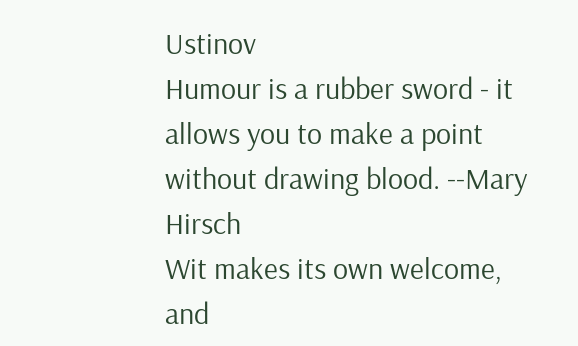Ustinov
Humour is a rubber sword - it allows you to make a point without drawing blood. --Mary Hirsch
Wit makes its own welcome, and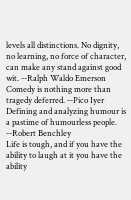levels all distinctions. No dignity, no learning, no force of character, can make any stand against good wit. --Ralph Waldo Emerson
Comedy is nothing more than tragedy deferred. --Pico Iyer
Defining and analyzing humour is a pastime of humourless people. --Robert Benchley
Life is tough, and if you have the ability to laugh at it you have the ability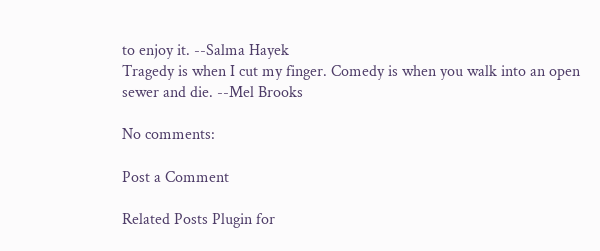to enjoy it. --Salma Hayek
Tragedy is when I cut my finger. Comedy is when you walk into an open sewer and die. --Mel Brooks

No comments:

Post a Comment

Related Posts Plugin for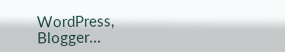WordPress, Blogger...